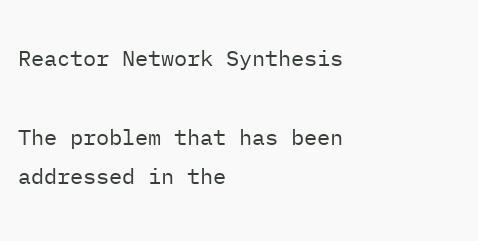Reactor Network Synthesis

The problem that has been addressed in the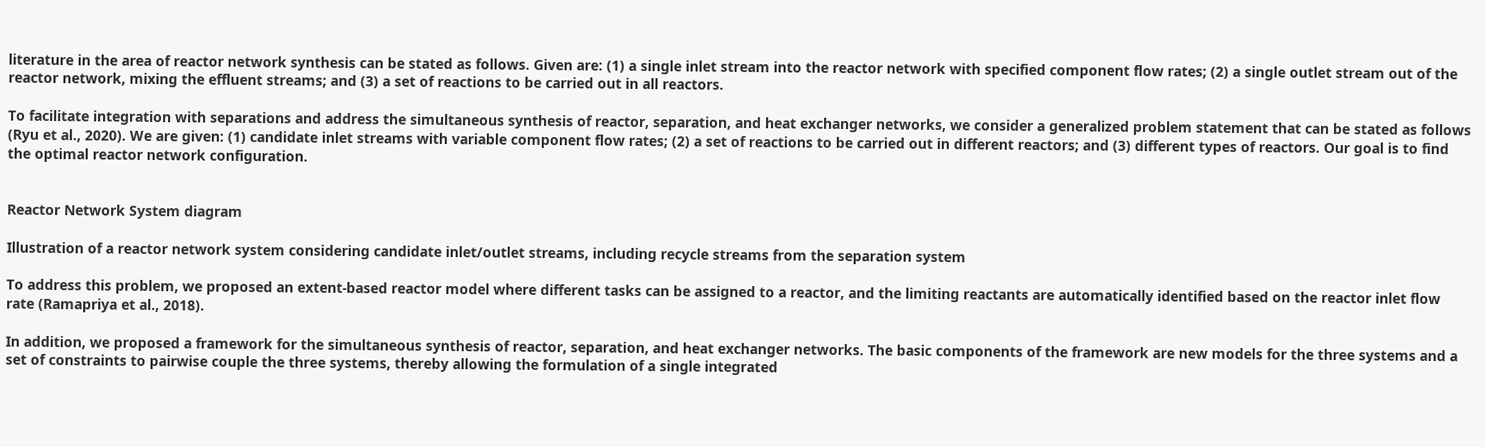literature in the area of reactor network synthesis can be stated as follows. Given are: (1) a single inlet stream into the reactor network with specified component flow rates; (2) a single outlet stream out of the reactor network, mixing the effluent streams; and (3) a set of reactions to be carried out in all reactors.

To facilitate integration with separations and address the simultaneous synthesis of reactor, separation, and heat exchanger networks, we consider a generalized problem statement that can be stated as follows (Ryu et al., 2020). We are given: (1) candidate inlet streams with variable component flow rates; (2) a set of reactions to be carried out in different reactors; and (3) different types of reactors. Our goal is to find the optimal reactor network configuration.


Reactor Network System diagram

Illustration of a reactor network system considering candidate inlet/outlet streams, including recycle streams from the separation system

To address this problem, we proposed an extent-based reactor model where different tasks can be assigned to a reactor, and the limiting reactants are automatically identified based on the reactor inlet flow rate (Ramapriya et al., 2018).

In addition, we proposed a framework for the simultaneous synthesis of reactor, separation, and heat exchanger networks. The basic components of the framework are new models for the three systems and a set of constraints to pairwise couple the three systems, thereby allowing the formulation of a single integrated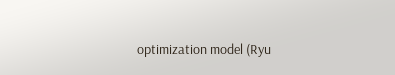optimization model (Ryu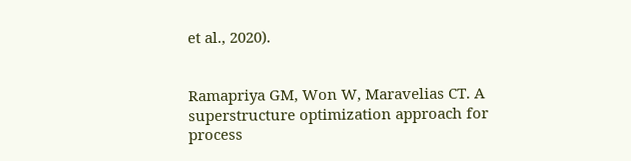et al., 2020).


Ramapriya GM, Won W, Maravelias CT. A superstructure optimization approach for process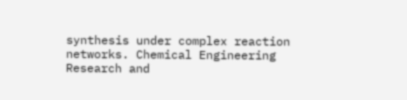synthesis under complex reaction networks. Chemical Engineering Research and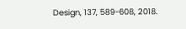Design, 137, 589-608, 2018.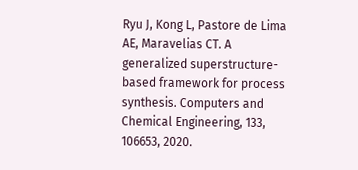Ryu J, Kong L, Pastore de Lima AE, Maravelias CT. A generalized superstructure-based framework for process synthesis. Computers and Chemical Engineering, 133, 106653, 2020.